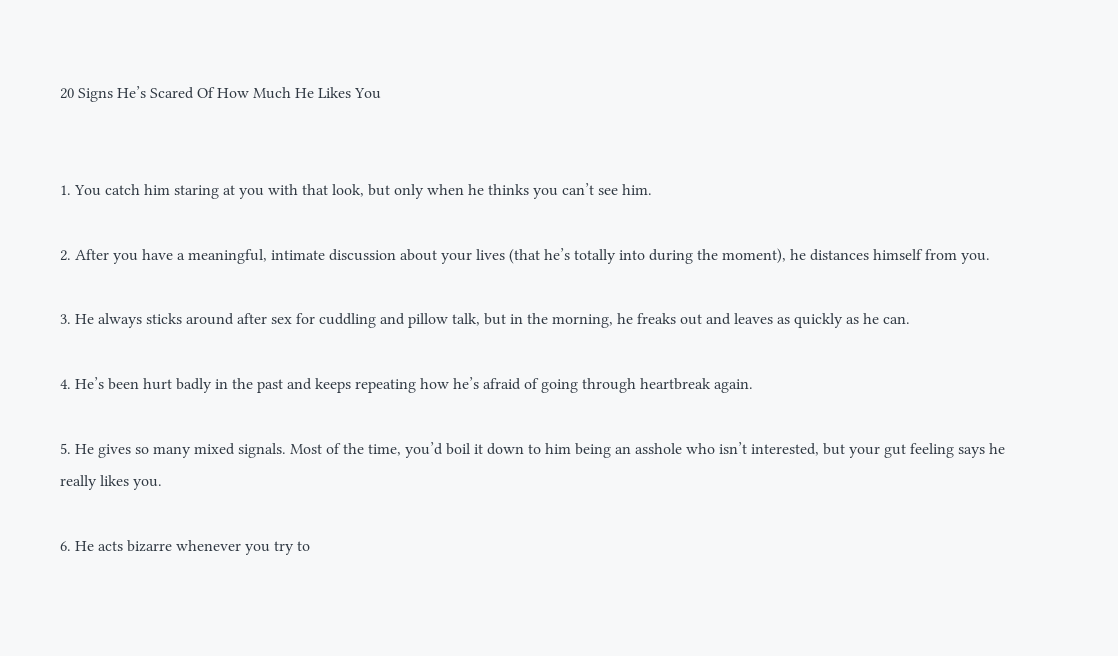20 Signs He’s Scared Of How Much He Likes You


1. You catch him staring at you with that look, but only when he thinks you can’t see him.

2. After you have a meaningful, intimate discussion about your lives (that he’s totally into during the moment), he distances himself from you.

3. He always sticks around after sex for cuddling and pillow talk, but in the morning, he freaks out and leaves as quickly as he can.

4. He’s been hurt badly in the past and keeps repeating how he’s afraid of going through heartbreak again.

5. He gives so many mixed signals. Most of the time, you’d boil it down to him being an asshole who isn’t interested, but your gut feeling says he really likes you.

6. He acts bizarre whenever you try to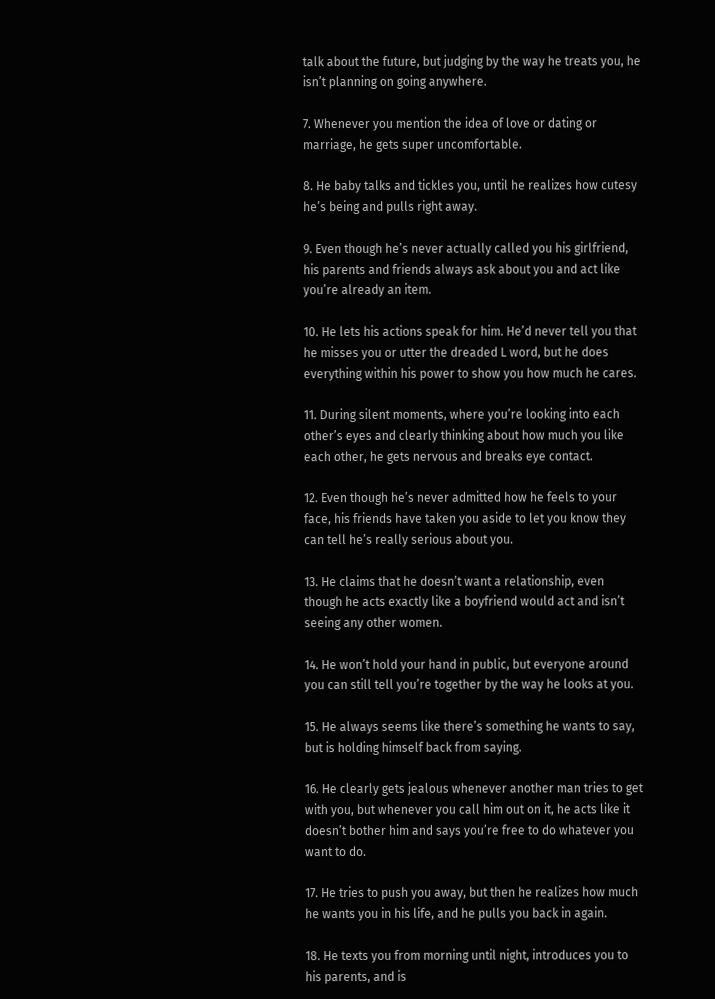talk about the future, but judging by the way he treats you, he isn’t planning on going anywhere.

7. Whenever you mention the idea of love or dating or marriage, he gets super uncomfortable.

8. He baby talks and tickles you, until he realizes how cutesy he’s being and pulls right away.

9. Even though he’s never actually called you his girlfriend, his parents and friends always ask about you and act like you’re already an item.

10. He lets his actions speak for him. He’d never tell you that he misses you or utter the dreaded L word, but he does everything within his power to show you how much he cares.

11. During silent moments, where you’re looking into each other’s eyes and clearly thinking about how much you like each other, he gets nervous and breaks eye contact.

12. Even though he’s never admitted how he feels to your face, his friends have taken you aside to let you know they can tell he’s really serious about you.

13. He claims that he doesn’t want a relationship, even though he acts exactly like a boyfriend would act and isn’t seeing any other women.

14. He won’t hold your hand in public, but everyone around you can still tell you’re together by the way he looks at you.

15. He always seems like there’s something he wants to say, but is holding himself back from saying.

16. He clearly gets jealous whenever another man tries to get with you, but whenever you call him out on it, he acts like it doesn’t bother him and says you’re free to do whatever you want to do.

17. He tries to push you away, but then he realizes how much he wants you in his life, and he pulls you back in again.

18. He texts you from morning until night, introduces you to his parents, and is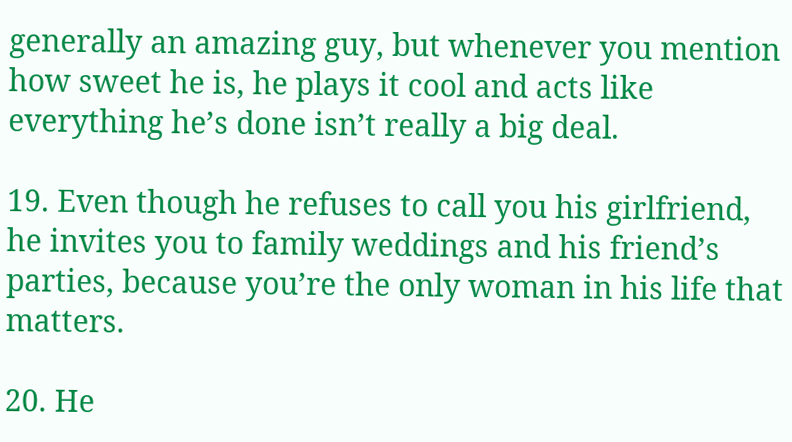generally an amazing guy, but whenever you mention how sweet he is, he plays it cool and acts like everything he’s done isn’t really a big deal.

19. Even though he refuses to call you his girlfriend, he invites you to family weddings and his friend’s parties, because you’re the only woman in his life that matters.

20. He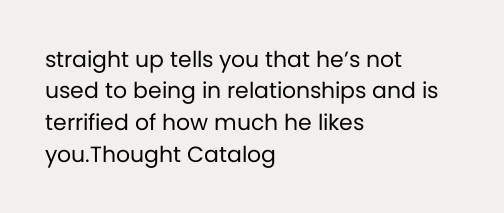straight up tells you that he’s not used to being in relationships and is terrified of how much he likes you.Thought Catalog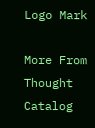Logo Mark

More From Thought Catalog